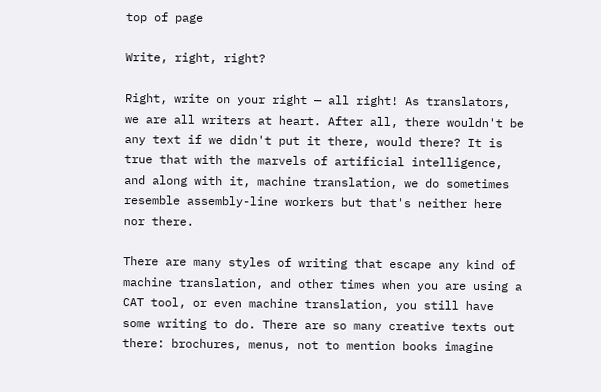top of page

Write, right, right?

Right, write on your right — all right! As translators, we are all writers at heart. After all, there wouldn't be any text if we didn't put it there, would there? It is true that with the marvels of artificial intelligence, and along with it, machine translation, we do sometimes resemble assembly-line workers but that's neither here nor there.

There are many styles of writing that escape any kind of machine translation, and other times when you are using a CAT tool, or even machine translation, you still have some writing to do. There are so many creative texts out there: brochures, menus, not to mention books imagine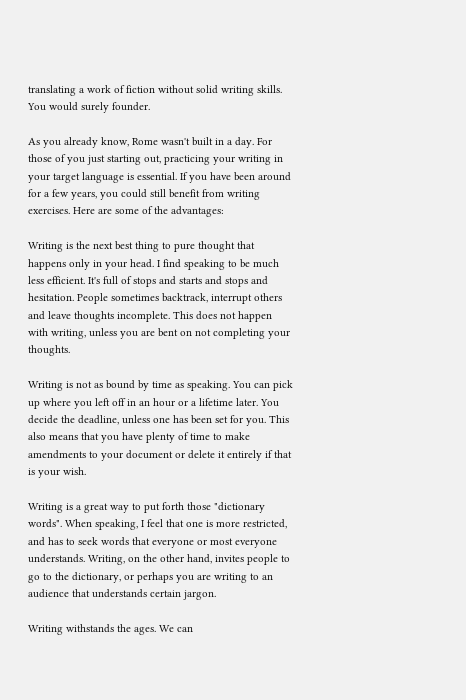translating a work of fiction without solid writing skills. You would surely founder.

As you already know, Rome wasn't built in a day. For those of you just starting out, practicing your writing in your target language is essential. If you have been around for a few years, you could still benefit from writing exercises. Here are some of the advantages:

Writing is the next best thing to pure thought that happens only in your head. I find speaking to be much less efficient. It's full of stops and starts and stops and hesitation. People sometimes backtrack, interrupt others and leave thoughts incomplete. This does not happen with writing, unless you are bent on not completing your thoughts.

Writing is not as bound by time as speaking. You can pick up where you left off in an hour or a lifetime later. You decide the deadline, unless one has been set for you. This also means that you have plenty of time to make amendments to your document or delete it entirely if that is your wish.

Writing is a great way to put forth those "dictionary words". When speaking, I feel that one is more restricted, and has to seek words that everyone or most everyone understands. Writing, on the other hand, invites people to go to the dictionary, or perhaps you are writing to an audience that understands certain jargon.

Writing withstands the ages. We can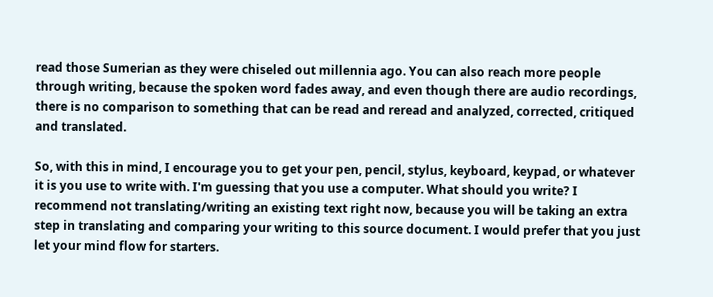read those Sumerian as they were chiseled out millennia ago. You can also reach more people through writing, because the spoken word fades away, and even though there are audio recordings, there is no comparison to something that can be read and reread and analyzed, corrected, critiqued and translated.

So, with this in mind, I encourage you to get your pen, pencil, stylus, keyboard, keypad, or whatever it is you use to write with. I'm guessing that you use a computer. What should you write? I recommend not translating/writing an existing text right now, because you will be taking an extra step in translating and comparing your writing to this source document. I would prefer that you just let your mind flow for starters.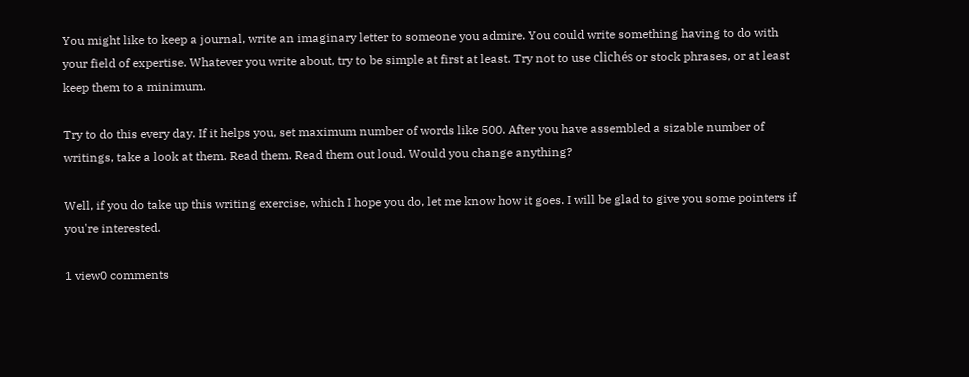You might like to keep a journal, write an imaginary letter to someone you admire. You could write something having to do with your field of expertise. Whatever you write about, try to be simple at first at least. Try not to use clichés or stock phrases, or at least keep them to a minimum.

Try to do this every day. If it helps you, set maximum number of words like 500. After you have assembled a sizable number of writings, take a look at them. Read them. Read them out loud. Would you change anything?

Well, if you do take up this writing exercise, which I hope you do, let me know how it goes. I will be glad to give you some pointers if you're interested.

1 view0 comments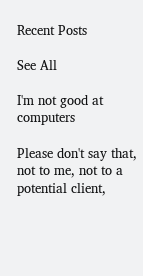Recent Posts

See All

I'm not good at computers

Please don't say that, not to me, not to a potential client,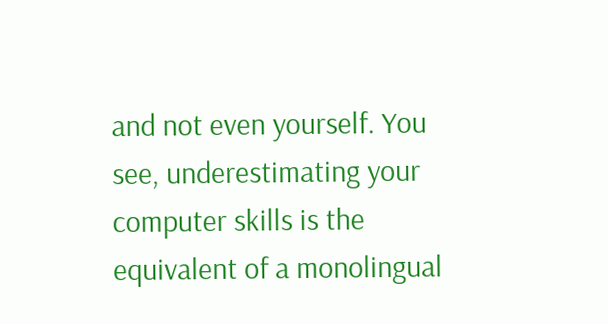and not even yourself. You see, underestimating your computer skills is the equivalent of a monolingual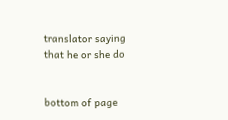translator saying that he or she do


bottom of page